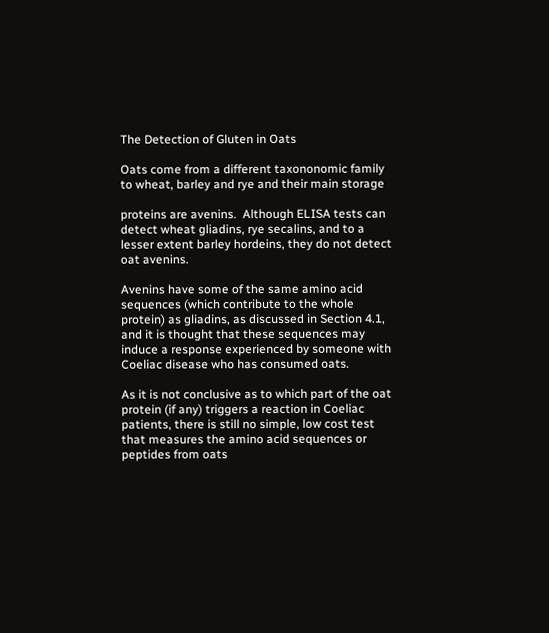The Detection of Gluten in Oats

Oats come from a different taxononomic family to wheat, barley and rye and their main storage

proteins are avenins.  Although ELISA tests can detect wheat gliadins, rye secalins, and to a lesser extent barley hordeins, they do not detect oat avenins.

Avenins have some of the same amino acid sequences (which contribute to the whole protein) as gliadins, as discussed in Section 4.1, and it is thought that these sequences may induce a response experienced by someone with Coeliac disease who has consumed oats.

As it is not conclusive as to which part of the oat protein (if any) triggers a reaction in Coeliac patients, there is still no simple, low cost test that measures the amino acid sequences or peptides from oats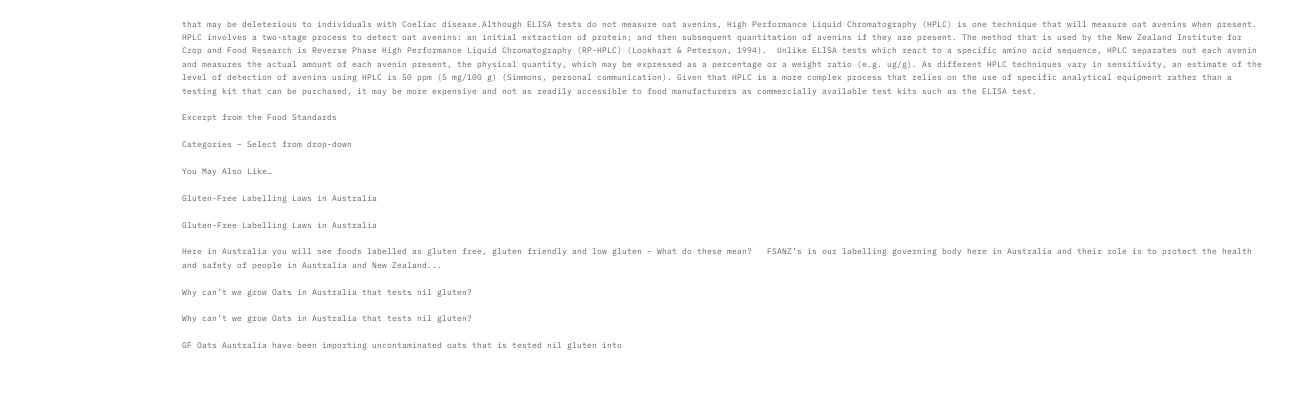that may be deleterious to individuals with Coeliac disease.Although ELISA tests do not measure oat avenins, High Performance Liquid Chromatography (HPLC) is one technique that will measure oat avenins when present.  HPLC involves a two-stage process to detect oat avenins: an initial extraction of protein; and then subsequent quantitation of avenins if they are present. The method that is used by the New Zealand Institute for Crop and Food Research is Reverse Phase High Performance Liquid Chromatography (RP-HPLC) (Lookhart & Peterson, 1994).  Unlike ELISA tests which react to a specific amino acid sequence, HPLC separates out each avenin and measures the actual amount of each avenin present, the physical quantity, which may be expressed as a percentage or a weight ratio (e.g. ug/g). As different HPLC techniques vary in sensitivity, an estimate of the level of detection of avenins using HPLC is 50 ppm (5 mg/100 g) (Simmons, personal communication). Given that HPLC is a more complex process that relies on the use of specific analytical equipment rather than a testing kit that can be purchased, it may be more expensive and not as readily accessible to food manufacturers as commercially available test kits such as the ELISA test.

Excerpt from the Food Standards

Categories – Select from drop-down

You May Also Like…

Gluten-Free Labelling Laws in Australia

Gluten-Free Labelling Laws in Australia

Here in Australia you will see foods labelled as gluten free, gluten friendly and low gluten – What do these mean?   FSANZ’s is our labelling governing body here in Australia and their role is to protect the health and safety of people in Australia and New Zealand...

Why can’t we grow Oats in Australia that tests nil gluten?

Why can’t we grow Oats in Australia that tests nil gluten?

GF Oats Australia have been importing uncontaminated oats that is tested nil gluten into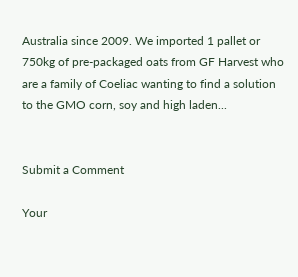Australia since 2009. We imported 1 pallet or 750kg of pre-packaged oats from GF Harvest who are a family of Coeliac wanting to find a solution to the GMO corn, soy and high laden...


Submit a Comment

Your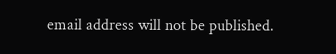email address will not be published.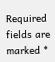Required fields are marked *